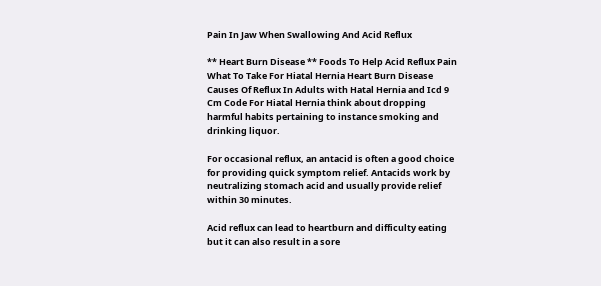Pain In Jaw When Swallowing And Acid Reflux

** Heart Burn Disease ** Foods To Help Acid Reflux Pain What To Take For Hiatal Hernia Heart Burn Disease Causes Of Reflux In Adults with Hatal Hernia and Icd 9 Cm Code For Hiatal Hernia think about dropping harmful habits pertaining to instance smoking and drinking liquor.

For occasional reflux, an antacid is often a good choice for providing quick symptom relief. Antacids work by neutralizing stomach acid and usually provide relief within 30 minutes.

Acid reflux can lead to heartburn and difficulty eating but it can also result in a sore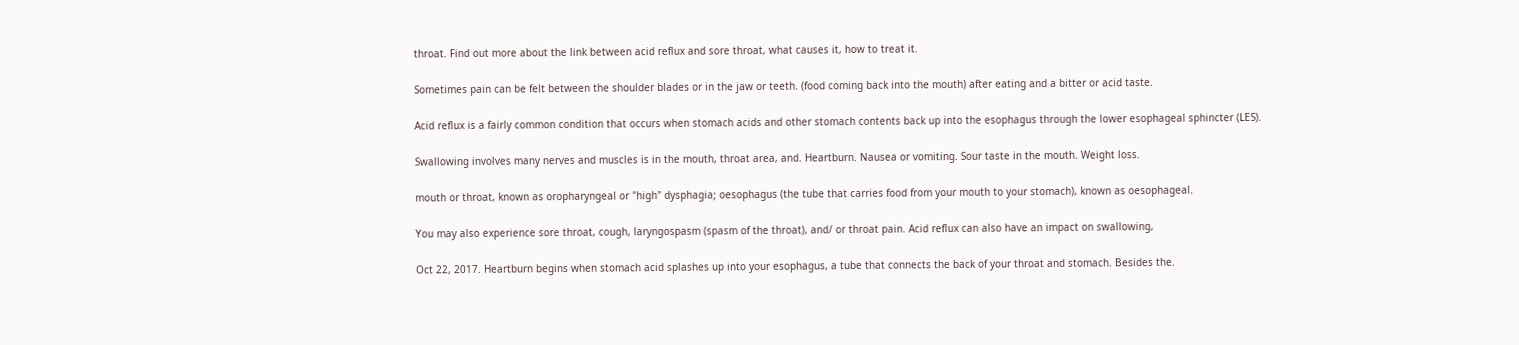throat. Find out more about the link between acid reflux and sore throat, what causes it, how to treat it.

Sometimes pain can be felt between the shoulder blades or in the jaw or teeth. (food coming back into the mouth) after eating and a bitter or acid taste.

Acid reflux is a fairly common condition that occurs when stomach acids and other stomach contents back up into the esophagus through the lower esophageal sphincter (LES).

Swallowing involves many nerves and muscles is in the mouth, throat area, and. Heartburn. Nausea or vomiting. Sour taste in the mouth. Weight loss.

mouth or throat, known as oropharyngeal or "high" dysphagia; oesophagus (the tube that carries food from your mouth to your stomach), known as oesophageal.

You may also experience sore throat, cough, laryngospasm (spasm of the throat), and/ or throat pain. Acid reflux can also have an impact on swallowing,

Oct 22, 2017. Heartburn begins when stomach acid splashes up into your esophagus, a tube that connects the back of your throat and stomach. Besides the.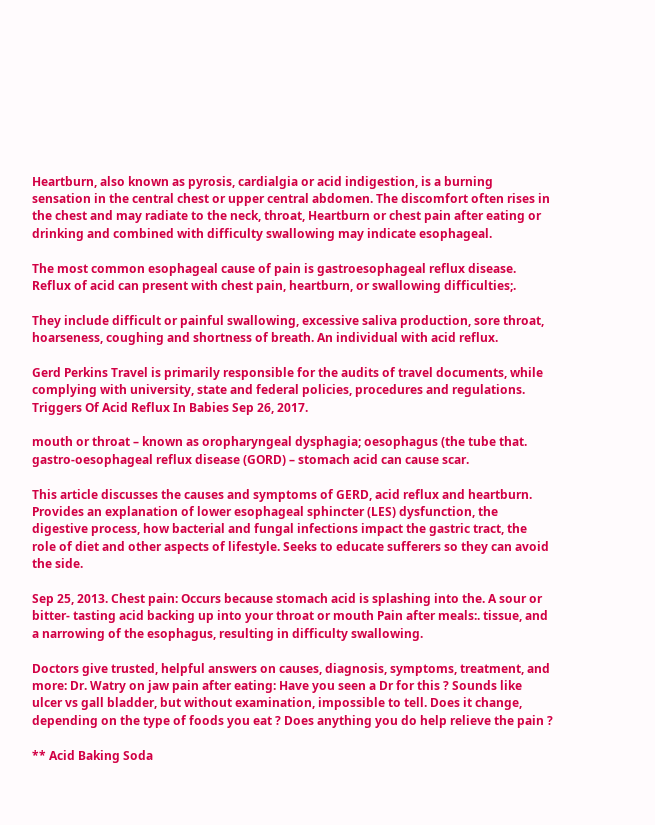Heartburn, also known as pyrosis, cardialgia or acid indigestion, is a burning sensation in the central chest or upper central abdomen. The discomfort often rises in the chest and may radiate to the neck, throat, Heartburn or chest pain after eating or drinking and combined with difficulty swallowing may indicate esophageal.

The most common esophageal cause of pain is gastroesophageal reflux disease. Reflux of acid can present with chest pain, heartburn, or swallowing difficulties;.

They include difficult or painful swallowing, excessive saliva production, sore throat, hoarseness, coughing and shortness of breath. An individual with acid reflux.

Gerd Perkins Travel is primarily responsible for the audits of travel documents, while complying with university, state and federal policies, procedures and regulations. Triggers Of Acid Reflux In Babies Sep 26, 2017.

mouth or throat – known as oropharyngeal dysphagia; oesophagus (the tube that. gastro-oesophageal reflux disease (GORD) – stomach acid can cause scar.

This article discusses the causes and symptoms of GERD, acid reflux and heartburn. Provides an explanation of lower esophageal sphincter (LES) dysfunction, the digestive process, how bacterial and fungal infections impact the gastric tract, the role of diet and other aspects of lifestyle. Seeks to educate sufferers so they can avoid the side.

Sep 25, 2013. Chest pain: Occurs because stomach acid is splashing into the. A sour or bitter- tasting acid backing up into your throat or mouth Pain after meals:. tissue, and a narrowing of the esophagus, resulting in difficulty swallowing.

Doctors give trusted, helpful answers on causes, diagnosis, symptoms, treatment, and more: Dr. Watry on jaw pain after eating: Have you seen a Dr for this ? Sounds like ulcer vs gall bladder, but without examination, impossible to tell. Does it change, depending on the type of foods you eat ? Does anything you do help relieve the pain ?

** Acid Baking Soda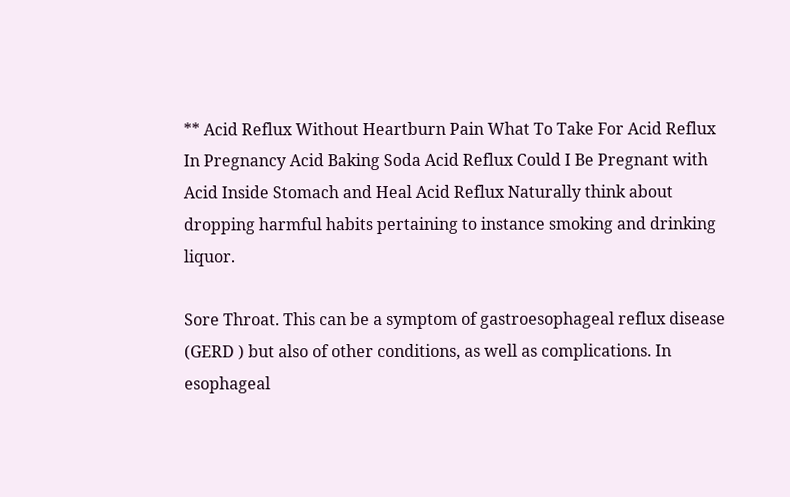** Acid Reflux Without Heartburn Pain What To Take For Acid Reflux In Pregnancy Acid Baking Soda Acid Reflux Could I Be Pregnant with Acid Inside Stomach and Heal Acid Reflux Naturally think about dropping harmful habits pertaining to instance smoking and drinking liquor.

Sore Throat. This can be a symptom of gastroesophageal reflux disease (GERD ) but also of other conditions, as well as complications. In esophageal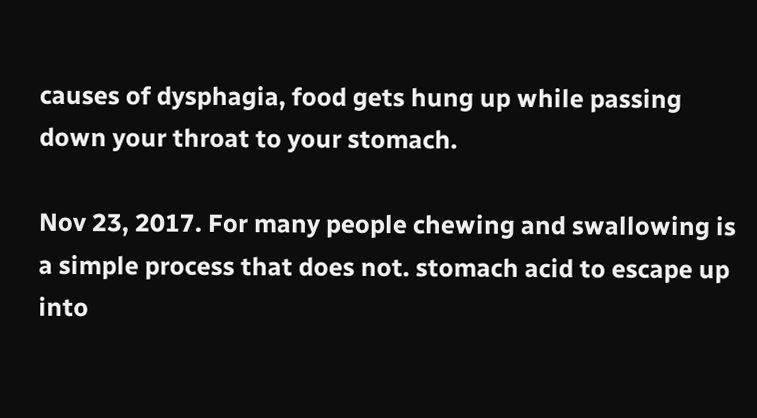causes of dysphagia, food gets hung up while passing down your throat to your stomach.

Nov 23, 2017. For many people chewing and swallowing is a simple process that does not. stomach acid to escape up into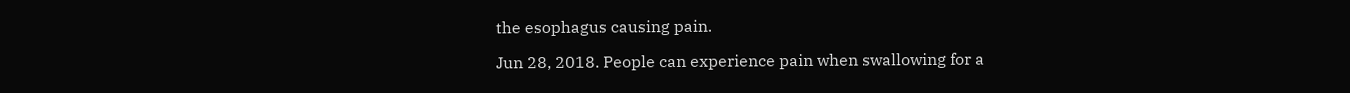the esophagus causing pain.

Jun 28, 2018. People can experience pain when swallowing for a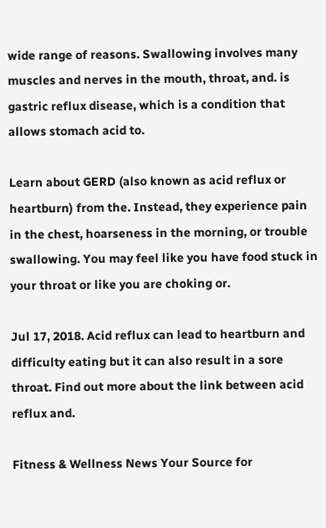wide range of reasons. Swallowing involves many muscles and nerves in the mouth, throat, and. is gastric reflux disease, which is a condition that allows stomach acid to.

Learn about GERD (also known as acid reflux or heartburn) from the. Instead, they experience pain in the chest, hoarseness in the morning, or trouble swallowing. You may feel like you have food stuck in your throat or like you are choking or.

Jul 17, 2018. Acid reflux can lead to heartburn and difficulty eating but it can also result in a sore throat. Find out more about the link between acid reflux and.

Fitness & Wellness News Your Source for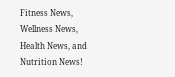Fitness News, Wellness News, Health News, and Nutrition News!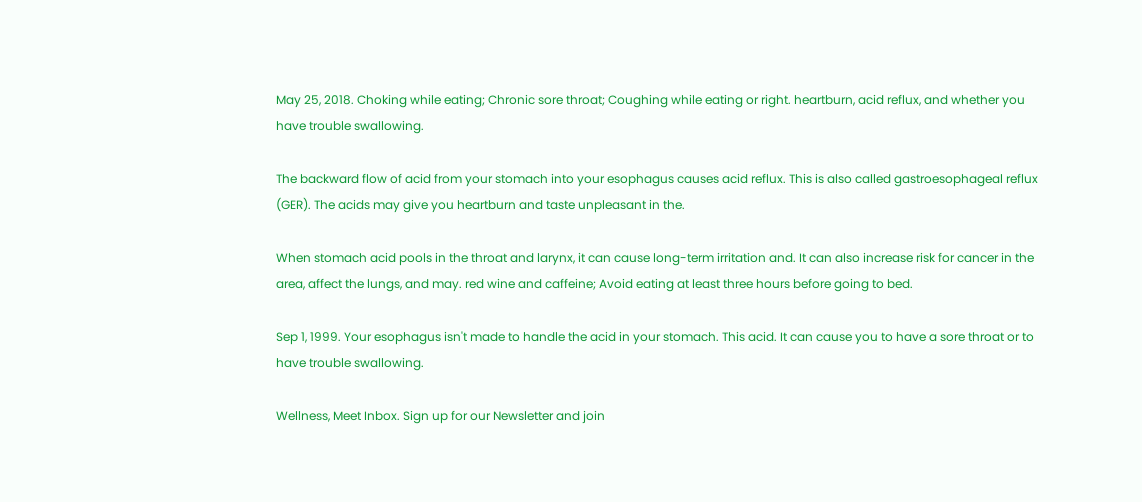May 25, 2018. Choking while eating; Chronic sore throat; Coughing while eating or right. heartburn, acid reflux, and whether you have trouble swallowing.

The backward flow of acid from your stomach into your esophagus causes acid reflux. This is also called gastroesophageal reflux (GER). The acids may give you heartburn and taste unpleasant in the.

When stomach acid pools in the throat and larynx, it can cause long-term irritation and. It can also increase risk for cancer in the area, affect the lungs, and may. red wine and caffeine; Avoid eating at least three hours before going to bed.

Sep 1, 1999. Your esophagus isn't made to handle the acid in your stomach. This acid. It can cause you to have a sore throat or to have trouble swallowing.

Wellness, Meet Inbox. Sign up for our Newsletter and join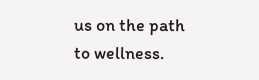us on the path to wellness.